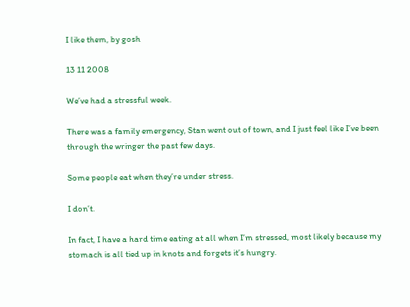I like them, by gosh

13 11 2008

We’ve had a stressful week.

There was a family emergency, Stan went out of town, and I just feel like I’ve been through the wringer the past few days.

Some people eat when they’re under stress.

I don’t.

In fact, I have a hard time eating at all when I’m stressed, most likely because my stomach is all tied up in knots and forgets it’s hungry.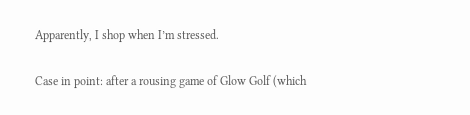Apparently, I shop when I’m stressed.

Case in point: after a rousing game of Glow Golf (which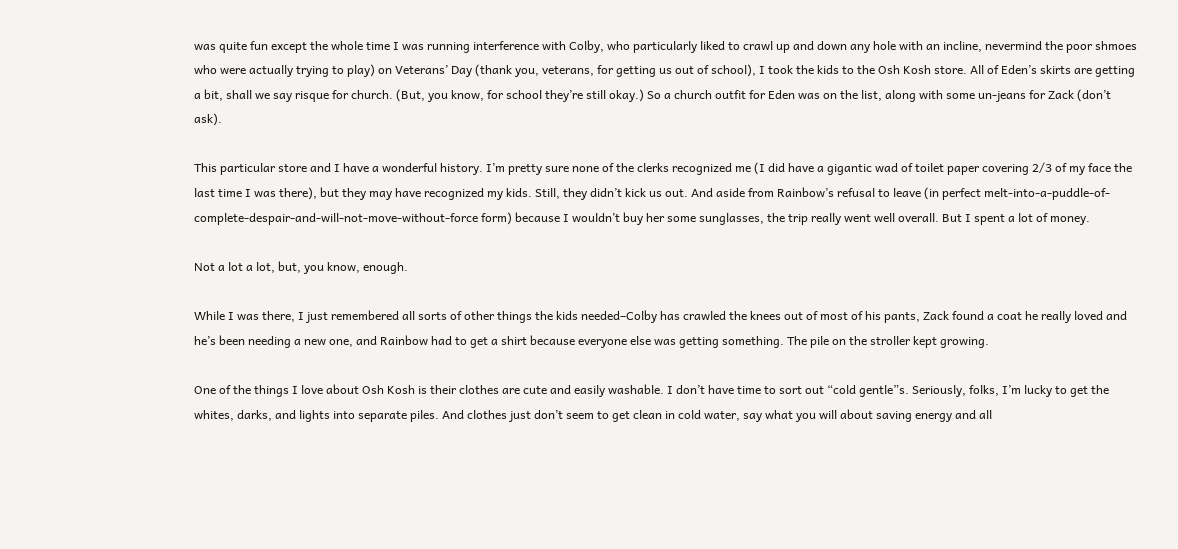was quite fun except the whole time I was running interference with Colby, who particularly liked to crawl up and down any hole with an incline, nevermind the poor shmoes who were actually trying to play) on Veterans’ Day (thank you, veterans, for getting us out of school), I took the kids to the Osh Kosh store. All of Eden’s skirts are getting a bit, shall we say risque for church. (But, you know, for school they’re still okay.) So a church outfit for Eden was on the list, along with some un-jeans for Zack (don’t ask).

This particular store and I have a wonderful history. I’m pretty sure none of the clerks recognized me (I did have a gigantic wad of toilet paper covering 2/3 of my face the last time I was there), but they may have recognized my kids. Still, they didn’t kick us out. And aside from Rainbow’s refusal to leave (in perfect melt-into-a-puddle-of-complete-despair-and-will-not-move-without-force form) because I wouldn’t buy her some sunglasses, the trip really went well overall. But I spent a lot of money.

Not a lot a lot, but, you know, enough.

While I was there, I just remembered all sorts of other things the kids needed–Colby has crawled the knees out of most of his pants, Zack found a coat he really loved and he’s been needing a new one, and Rainbow had to get a shirt because everyone else was getting something. The pile on the stroller kept growing.

One of the things I love about Osh Kosh is their clothes are cute and easily washable. I don’t have time to sort out “cold gentle”s. Seriously, folks, I’m lucky to get the whites, darks, and lights into separate piles. And clothes just don’t seem to get clean in cold water, say what you will about saving energy and all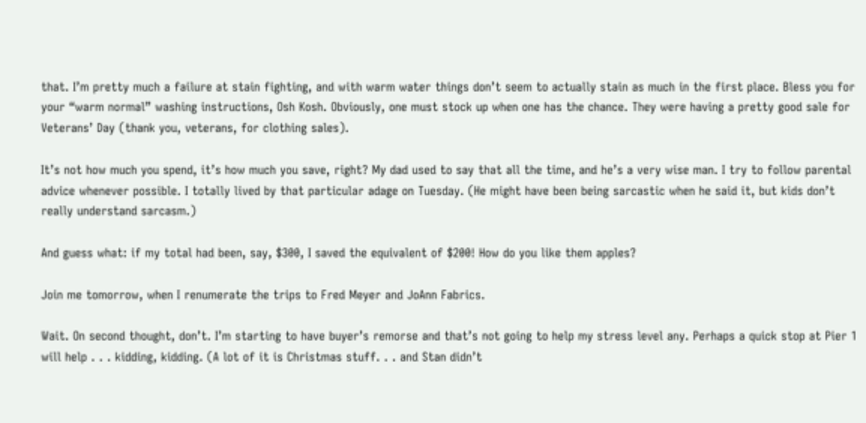that. I’m pretty much a failure at stain fighting, and with warm water things don’t seem to actually stain as much in the first place. Bless you for your “warm normal” washing instructions, Osh Kosh. Obviously, one must stock up when one has the chance. They were having a pretty good sale for Veterans’ Day (thank you, veterans, for clothing sales).

It’s not how much you spend, it’s how much you save, right? My dad used to say that all the time, and he’s a very wise man. I try to follow parental advice whenever possible. I totally lived by that particular adage on Tuesday. (He might have been being sarcastic when he said it, but kids don’t really understand sarcasm.)

And guess what: if my total had been, say, $300, I saved the equivalent of $200! How do you like them apples?

Join me tomorrow, when I renumerate the trips to Fred Meyer and JoAnn Fabrics.

Wait. On second thought, don’t. I’m starting to have buyer’s remorse and that’s not going to help my stress level any. Perhaps a quick stop at Pier 1 will help . . . kidding, kidding. (A lot of it is Christmas stuff. . . and Stan didn’t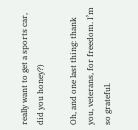really want to get a sports car, did you honey?)

Oh, and one last thing: thank you, veterans, for freedom. I’m so grateful.